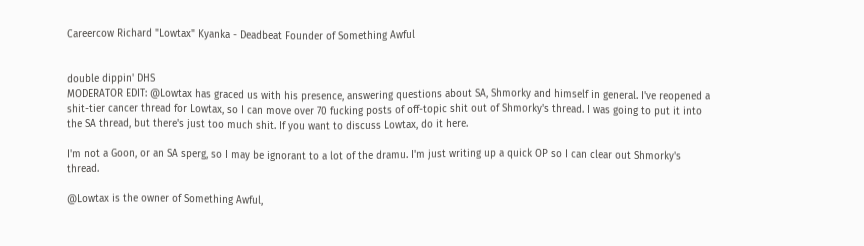Careercow Richard "Lowtax" Kyanka - Deadbeat Founder of Something Awful


double dippin' DHS
MODERATOR EDIT: @Lowtax has graced us with his presence, answering questions about SA, Shmorky and himself in general. I've reopened a shit-tier cancer thread for Lowtax, so I can move over 70 fucking posts of off-topic shit out of Shmorky's thread. I was going to put it into the SA thread, but there's just too much shit. If you want to discuss Lowtax, do it here.

I'm not a Goon, or an SA sperg, so I may be ignorant to a lot of the dramu. I'm just writing up a quick OP so I can clear out Shmorky's thread.

@Lowtax is the owner of Something Awful,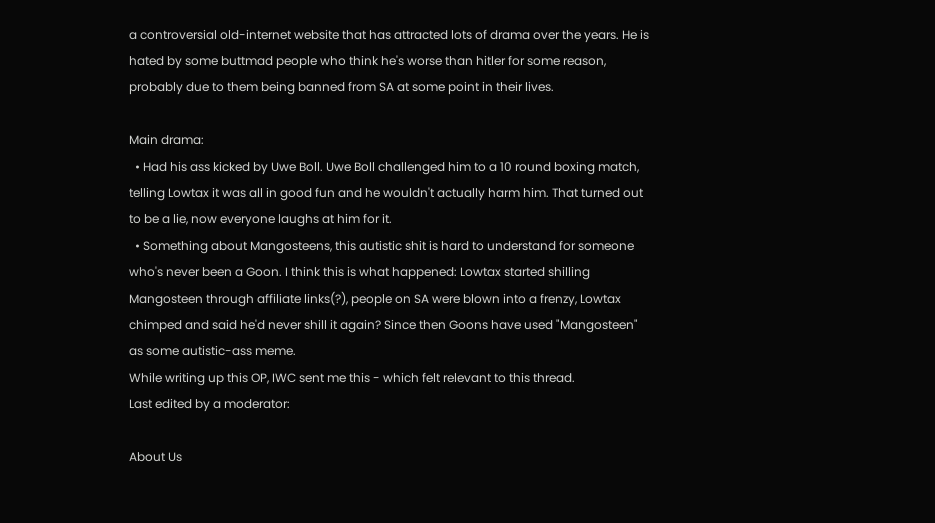a controversial old-internet website that has attracted lots of drama over the years. He is hated by some buttmad people who think he's worse than hitler for some reason, probably due to them being banned from SA at some point in their lives.

Main drama:
  • Had his ass kicked by Uwe Boll. Uwe Boll challenged him to a 10 round boxing match, telling Lowtax it was all in good fun and he wouldn't actually harm him. That turned out to be a lie, now everyone laughs at him for it.
  • Something about Mangosteens, this autistic shit is hard to understand for someone who's never been a Goon. I think this is what happened: Lowtax started shilling Mangosteen through affiliate links(?), people on SA were blown into a frenzy, Lowtax chimped and said he'd never shill it again? Since then Goons have used "Mangosteen" as some autistic-ass meme.
While writing up this OP, IWC sent me this - which felt relevant to this thread.
Last edited by a moderator:

About Us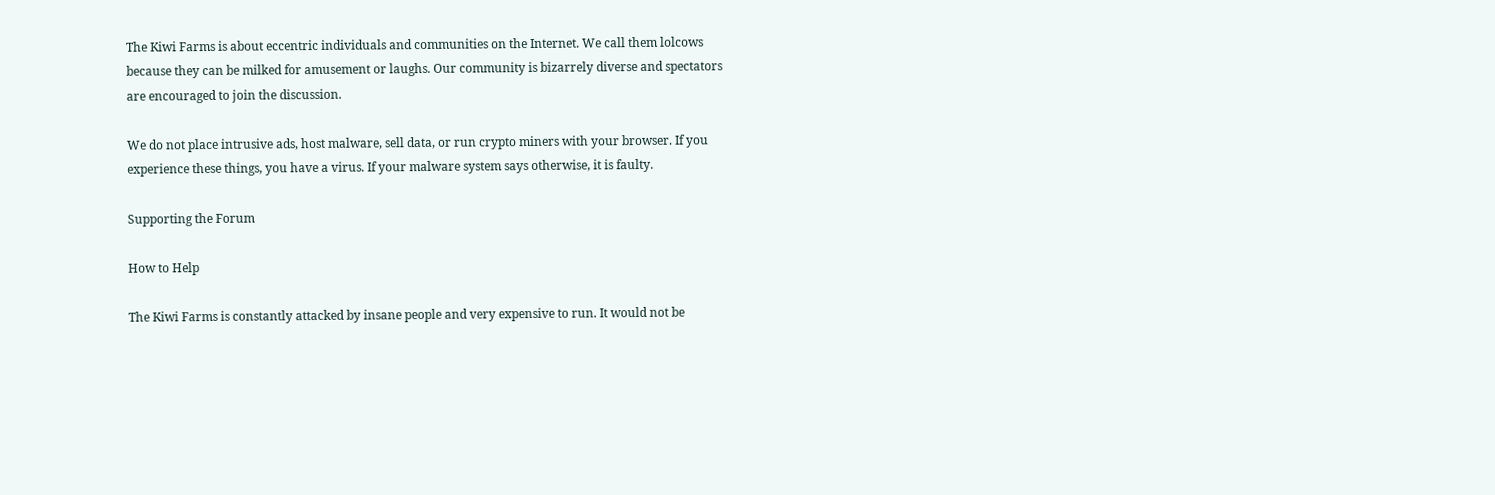The Kiwi Farms is about eccentric individuals and communities on the Internet. We call them lolcows because they can be milked for amusement or laughs. Our community is bizarrely diverse and spectators are encouraged to join the discussion.

We do not place intrusive ads, host malware, sell data, or run crypto miners with your browser. If you experience these things, you have a virus. If your malware system says otherwise, it is faulty.

Supporting the Forum

How to Help

The Kiwi Farms is constantly attacked by insane people and very expensive to run. It would not be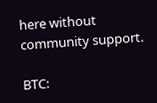here without community support.

BTC: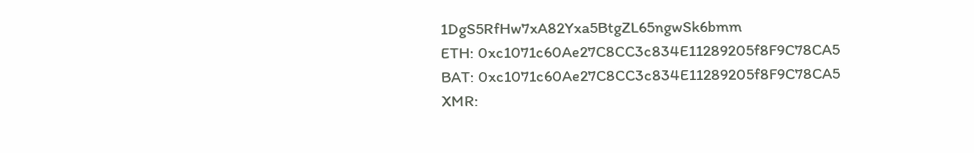1DgS5RfHw7xA82Yxa5BtgZL65ngwSk6bmm
ETH: 0xc1071c60Ae27C8CC3c834E11289205f8F9C78CA5
BAT: 0xc1071c60Ae27C8CC3c834E11289205f8F9C78CA5
XMR: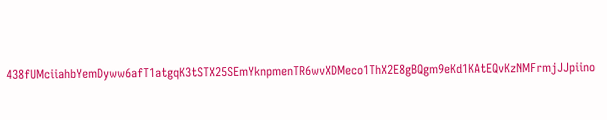438fUMciiahbYemDyww6afT1atgqK3tSTX25SEmYknpmenTR6wvXDMeco1ThX2E8gBQgm9eKd1KAtEQvKzNMFrmjJJpiino